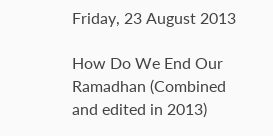Friday, 23 August 2013

How Do We End Our Ramadhan (Combined and edited in 2013)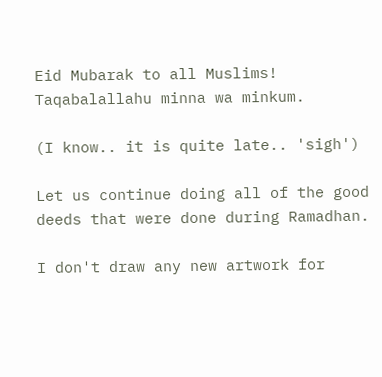Eid Mubarak to all Muslims! Taqabalallahu minna wa minkum.

(I know.. it is quite late.. 'sigh')

Let us continue doing all of the good deeds that were done during Ramadhan.

I don't draw any new artwork for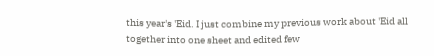this year's 'Eid. I just combine my previous work about 'Eid all together into one sheet and edited few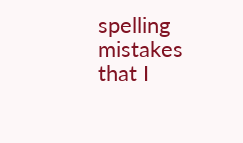spelling mistakes that I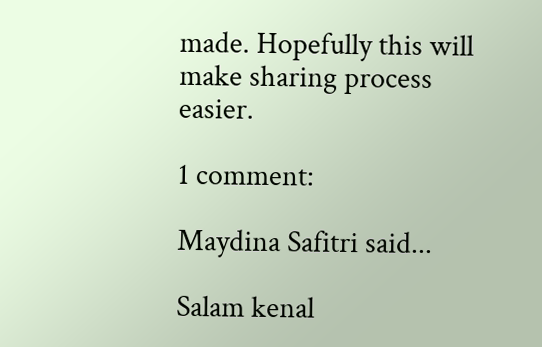made. Hopefully this will make sharing process easier.

1 comment:

Maydina Safitri said...

Salam kenal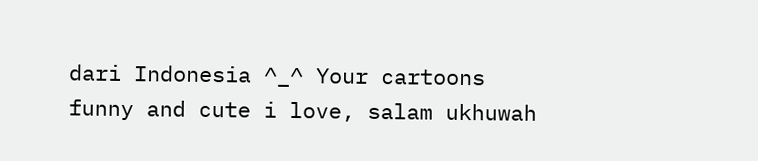dari Indonesia ^_^ Your cartoons funny and cute i love, salam ukhuwah